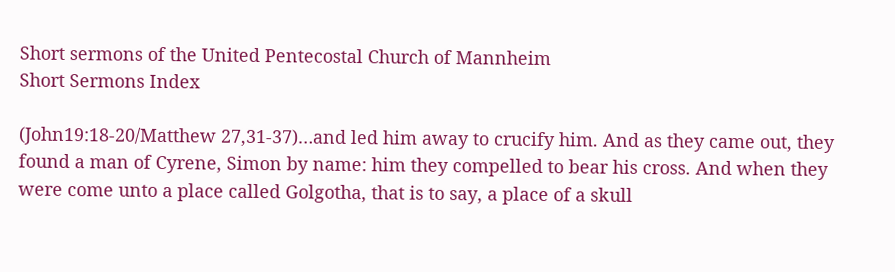Short sermons of the United Pentecostal Church of Mannheim
Short Sermons Index

(John19:18-20/Matthew 27,31-37)…and led him away to crucify him. And as they came out, they found a man of Cyrene, Simon by name: him they compelled to bear his cross. And when they were come unto a place called Golgotha, that is to say, a place of a skull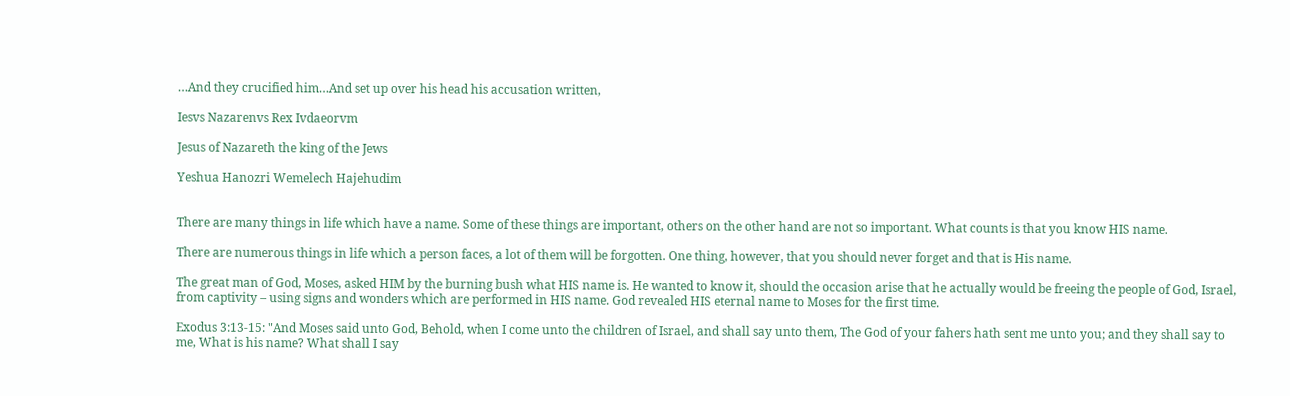…And they crucified him…And set up over his head his accusation written,

Iesvs Nazarenvs Rex Ivdaeorvm

Jesus of Nazareth the king of the Jews

Yeshua Hanozri Wemelech Hajehudim


There are many things in life which have a name. Some of these things are important, others on the other hand are not so important. What counts is that you know HIS name.

There are numerous things in life which a person faces, a lot of them will be forgotten. One thing, however, that you should never forget and that is His name.

The great man of God, Moses, asked HIM by the burning bush what HIS name is. He wanted to know it, should the occasion arise that he actually would be freeing the people of God, Israel, from captivity – using signs and wonders which are performed in HIS name. God revealed HIS eternal name to Moses for the first time.

Exodus 3:13-15: "And Moses said unto God, Behold, when I come unto the children of Israel, and shall say unto them, The God of your fahers hath sent me unto you; and they shall say to me, What is his name? What shall I say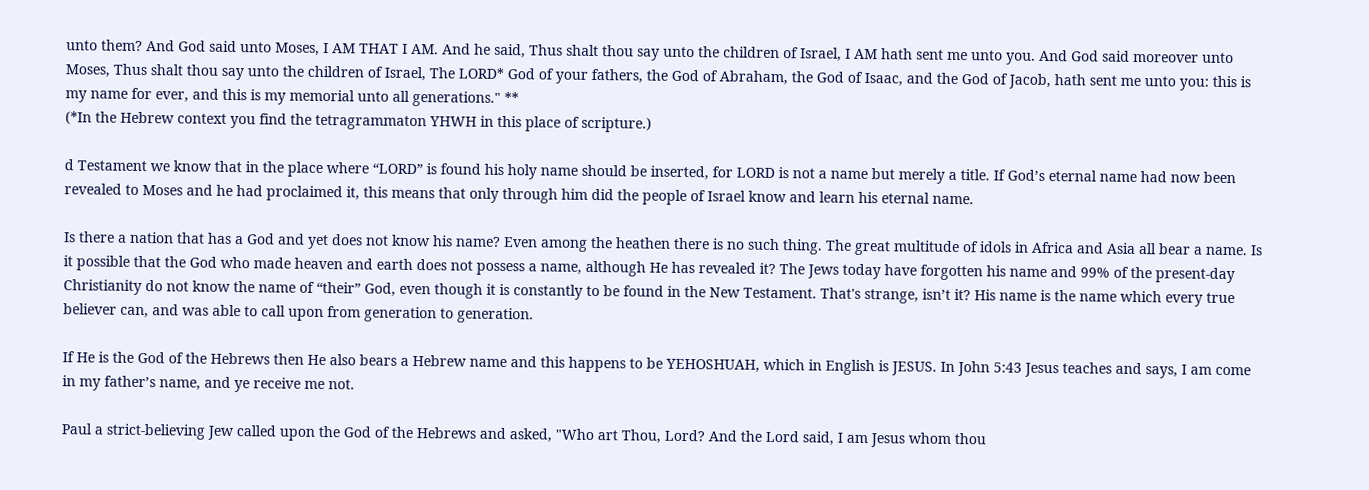unto them? And God said unto Moses, I AM THAT I AM. And he said, Thus shalt thou say unto the children of Israel, I AM hath sent me unto you. And God said moreover unto Moses, Thus shalt thou say unto the children of Israel, The LORD* God of your fathers, the God of Abraham, the God of Isaac, and the God of Jacob, hath sent me unto you: this is my name for ever, and this is my memorial unto all generations." **
(*In the Hebrew context you find the tetragrammaton YHWH in this place of scripture.)

d Testament we know that in the place where “LORD” is found his holy name should be inserted, for LORD is not a name but merely a title. If God’s eternal name had now been revealed to Moses and he had proclaimed it, this means that only through him did the people of Israel know and learn his eternal name.

Is there a nation that has a God and yet does not know his name? Even among the heathen there is no such thing. The great multitude of idols in Africa and Asia all bear a name. Is it possible that the God who made heaven and earth does not possess a name, although He has revealed it? The Jews today have forgotten his name and 99% of the present-day Christianity do not know the name of “their” God, even though it is constantly to be found in the New Testament. That's strange, isn’t it? His name is the name which every true believer can, and was able to call upon from generation to generation.

If He is the God of the Hebrews then He also bears a Hebrew name and this happens to be YEHOSHUAH, which in English is JESUS. In John 5:43 Jesus teaches and says, I am come in my father’s name, and ye receive me not.

Paul a strict-believing Jew called upon the God of the Hebrews and asked, "Who art Thou, Lord? And the Lord said, I am Jesus whom thou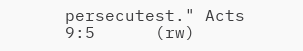persecutest." Acts 9:5      (rw)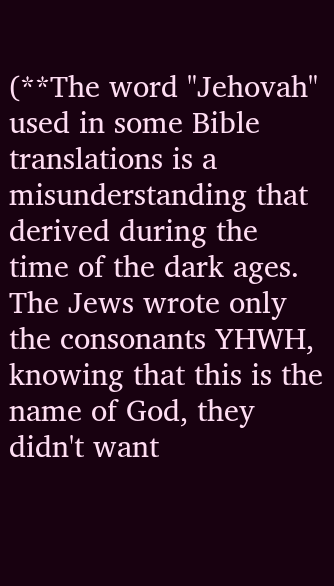(**The word "Jehovah" used in some Bible translations is a misunderstanding that derived during the time of the dark ages. The Jews wrote only the consonants YHWH, knowing that this is the name of God, they didn't want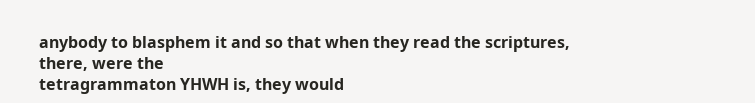anybody to blasphem it and so that when they read the scriptures, there, were the
tetragrammaton YHWH is, they would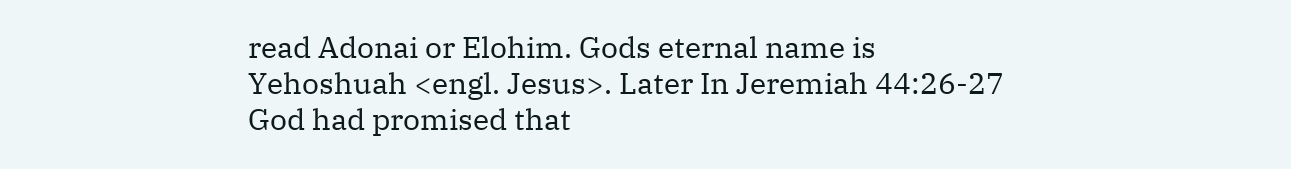read Adonai or Elohim. Gods eternal name is Yehoshuah <engl. Jesus>. Later In Jeremiah 44:26-27 God had promised that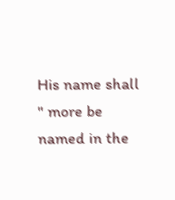His name shall " more be named in the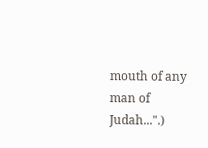mouth of any man of Judah...".)